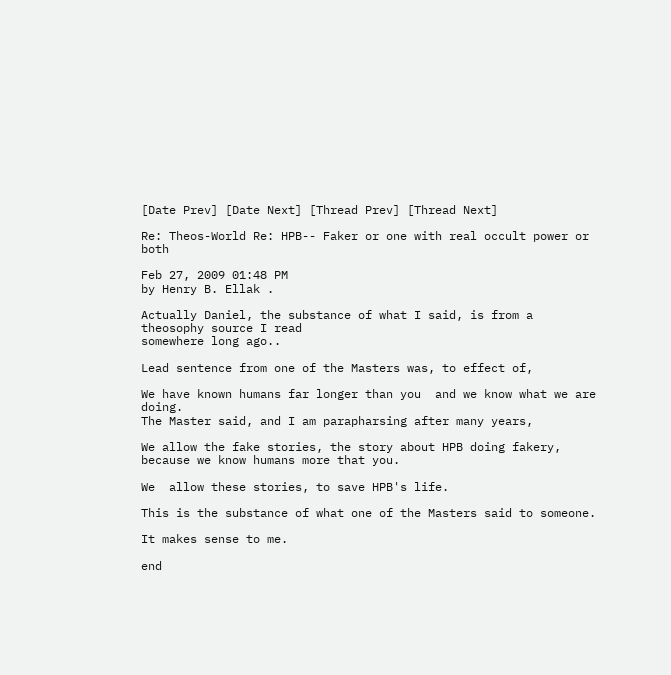[Date Prev] [Date Next] [Thread Prev] [Thread Next]

Re: Theos-World Re: HPB-- Faker or one with real occult power or both

Feb 27, 2009 01:48 PM
by Henry B. Ellak .

Actually Daniel, the substance of what I said, is from a theosophy source I read
somewhere long ago..

Lead sentence from one of the Masters was, to effect of,

We have known humans far longer than you  and we know what we are doing.
The Master said, and I am parapharsing after many years,

We allow the fake stories, the story about HPB doing fakery, because we know humans more that you.

We  allow these stories, to save HPB's life.

This is the substance of what one of the Masters said to someone.

It makes sense to me.

end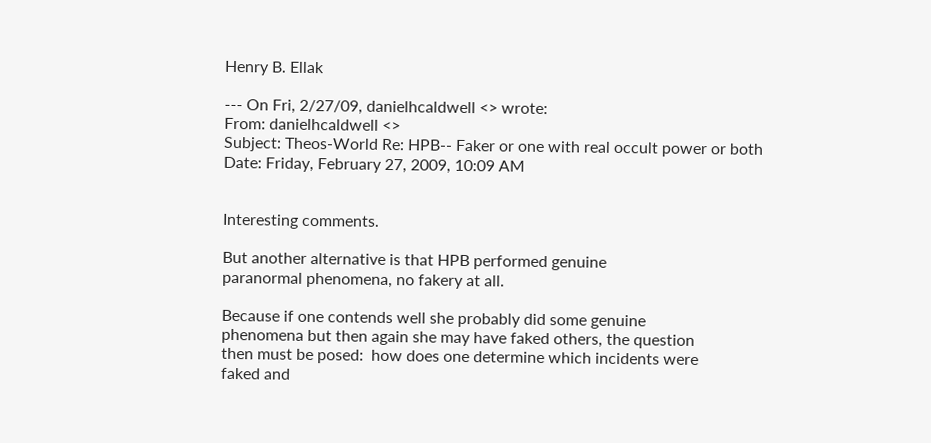Henry B. Ellak

--- On Fri, 2/27/09, danielhcaldwell <> wrote:
From: danielhcaldwell <>
Subject: Theos-World Re: HPB-- Faker or one with real occult power or both
Date: Friday, February 27, 2009, 10:09 AM


Interesting comments.

But another alternative is that HPB performed genuine
paranormal phenomena, no fakery at all.

Because if one contends well she probably did some genuine
phenomena but then again she may have faked others, the question
then must be posed:  how does one determine which incidents were
faked and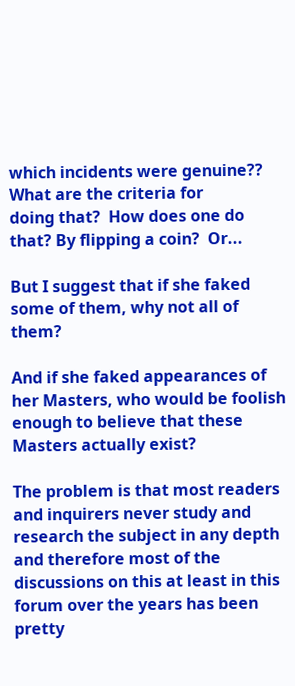which incidents were genuine??  What are the criteria for
doing that?  How does one do that? By flipping a coin?  Or...

But I suggest that if she faked some of them, why not all of them?

And if she faked appearances of her Masters, who would be foolish
enough to believe that these Masters actually exist?

The problem is that most readers and inquirers never study and
research the subject in any depth and therefore most of the
discussions on this at least in this forum over the years has been
pretty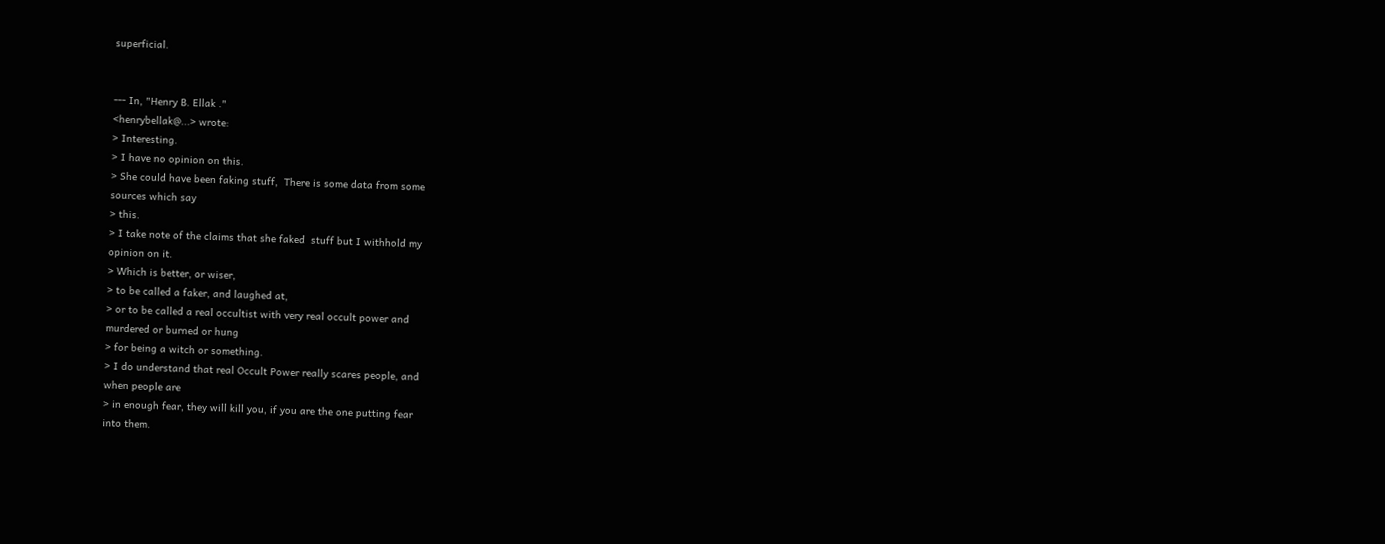superficial.


--- In, "Henry B. Ellak ."
<henrybellak@...> wrote:
> Interesting.
> I have no opinion on this.
> She could have been faking stuff,  There is some data from some
sources which say
> this.
> I take note of the claims that she faked  stuff but I withhold my
opinion on it.
> Which is better, or wiser,
> to be called a faker, and laughed at,
> or to be called a real occultist with very real occult power and
murdered or burned or hung
> for being a witch or something.
> I do understand that real Occult Power really scares people, and
when people are
> in enough fear, they will kill you, if you are the one putting fear
into them.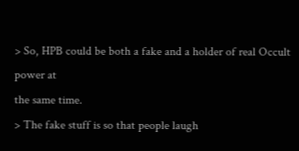> So, HPB could be both a fake and a holder of real Occult power at
the same time.
> The fake stuff is so that people laugh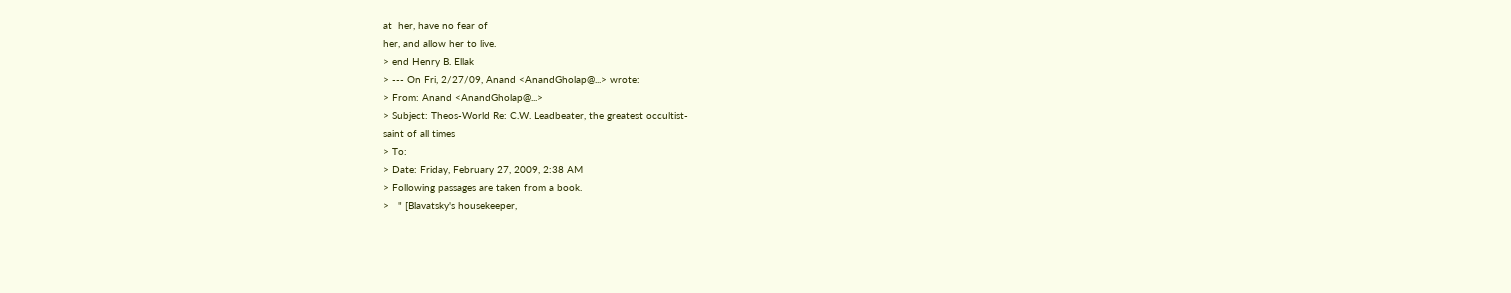at  her, have no fear of
her, and allow her to live.
> end Henry B. Ellak
> --- On Fri, 2/27/09, Anand <AnandGholap@...> wrote:
> From: Anand <AnandGholap@...>
> Subject: Theos-World Re: C.W. Leadbeater, the greatest occultist-
saint of all times
> To:
> Date: Friday, February 27, 2009, 2:38 AM
> Following passages are taken from a book.
>   " [Blavatsky's housekeeper,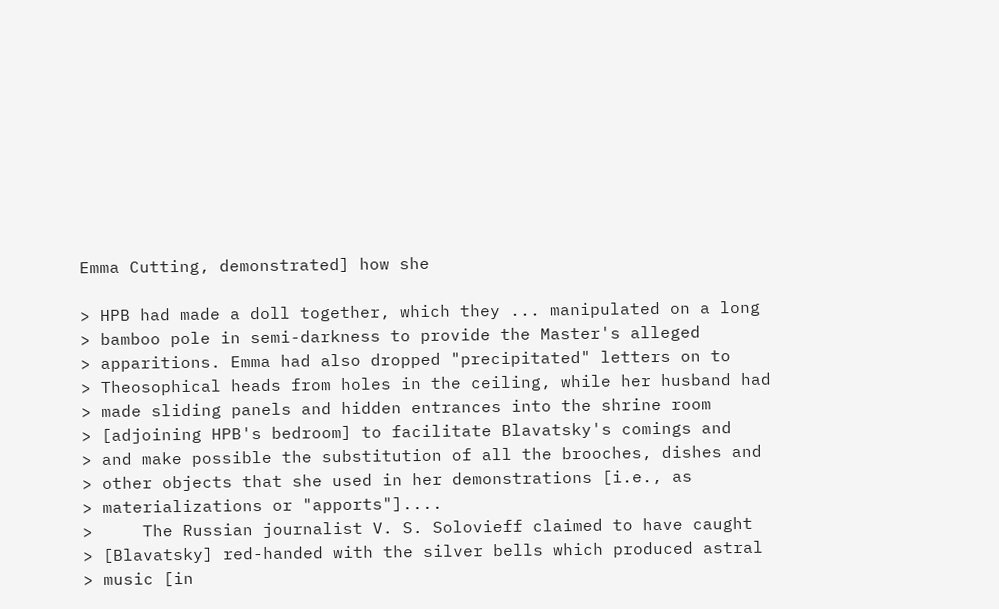Emma Cutting, demonstrated] how she

> HPB had made a doll together, which they ... manipulated on a long
> bamboo pole in semi-darkness to provide the Master's alleged
> apparitions. Emma had also dropped "precipitated" letters on to
> Theosophical heads from holes in the ceiling, while her husband had
> made sliding panels and hidden entrances into the shrine room
> [adjoining HPB's bedroom] to facilitate Blavatsky's comings and
> and make possible the substitution of all the brooches, dishes and
> other objects that she used in her demonstrations [i.e., as
> materializations or "apports"]....
>     The Russian journalist V. S. Solovieff claimed to have caught
> [Blavatsky] red-handed with the silver bells which produced astral
> music [in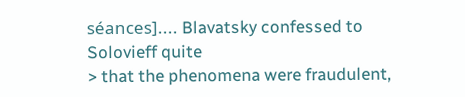séances].... Blavatsky confessed to Solovieff quite
> that the phenomena were fraudulent,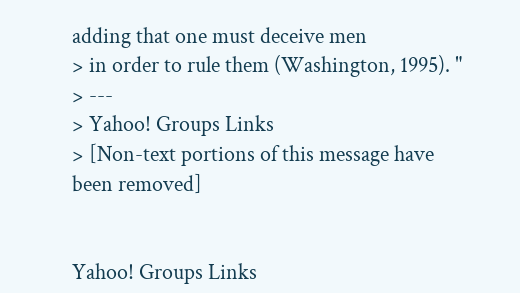adding that one must deceive men
> in order to rule them (Washington, 1995). "
> ---
> Yahoo! Groups Links
> [Non-text portions of this message have been removed]


Yahoo! Groups Links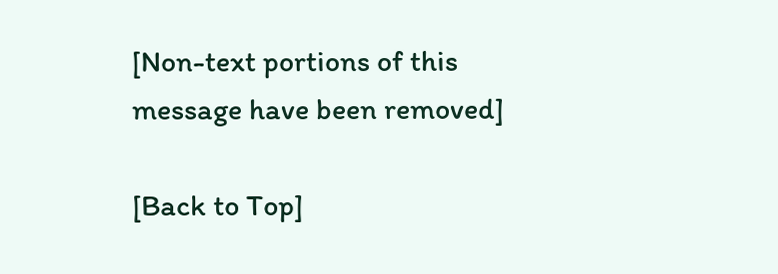[Non-text portions of this message have been removed]

[Back to Top]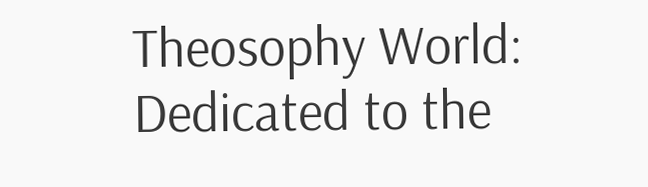Theosophy World: Dedicated to the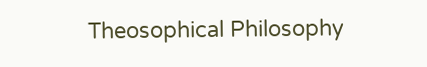Theosophical Philosophy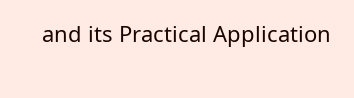and its Practical Application